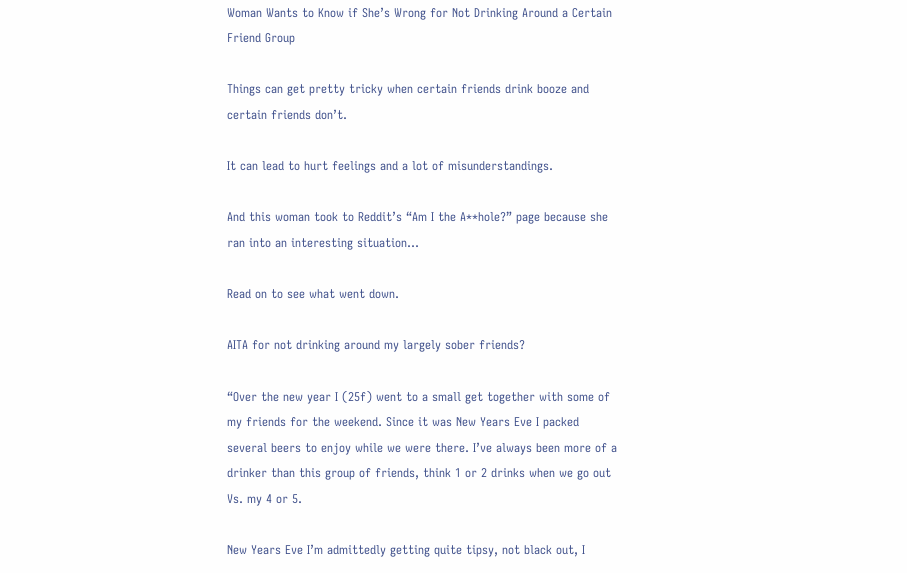Woman Wants to Know if She’s Wrong for Not Drinking Around a Certain Friend Group

Things can get pretty tricky when certain friends drink booze and certain friends don’t.

It can lead to hurt feelings and a lot of misunderstandings.

And this woman took to Reddit’s “Am I the A**hole?” page because she ran into an interesting situation…

Read on to see what went down.

AITA for not drinking around my largely sober friends?

“Over the new year I (25f) went to a small get together with some of my friends for the weekend. Since it was New Years Eve I packed several beers to enjoy while we were there. I’ve always been more of a drinker than this group of friends, think 1 or 2 drinks when we go out Vs. my 4 or 5.

New Years Eve I’m admittedly getting quite tipsy, not black out, I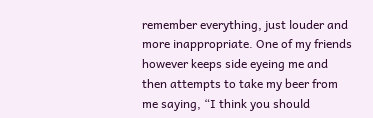remember everything, just louder and more inappropriate. One of my friends however keeps side eyeing me and then attempts to take my beer from me saying, “I think you should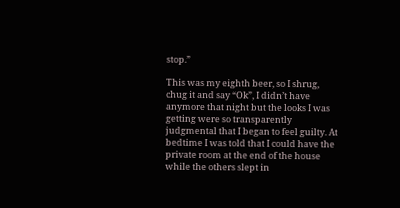stop.”

This was my eighth beer, so I shrug, chug it and say “Ok”, I didn’t have anymore that night but the looks I was getting were so transparently judgmental that I began to feel guilty. At bedtime I was told that I could have the private room at the end of the house while the others slept in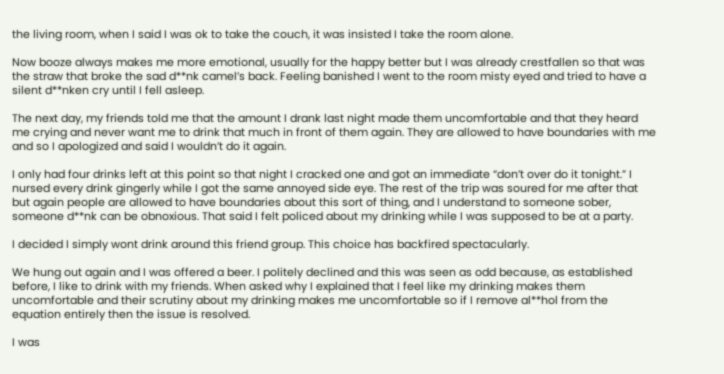the living room, when I said I was ok to take the couch, it was insisted I take the room alone.

Now booze always makes me more emotional, usually for the happy better but I was already crestfallen so that was the straw that broke the sad d**nk camel’s back. Feeling banished I went to the room misty eyed and tried to have a silent d**nken cry until I fell asleep.

The next day, my friends told me that the amount I drank last night made them uncomfortable and that they heard me crying and never want me to drink that much in front of them again. They are allowed to have boundaries with me and so I apologized and said I wouldn’t do it again.

I only had four drinks left at this point so that night I cracked one and got an immediate “don’t over do it tonight.” I nursed every drink gingerly while I got the same annoyed side eye. The rest of the trip was soured for me after that but again people are allowed to have boundaries about this sort of thing, and I understand to someone sober, someone d**nk can be obnoxious. That said I felt policed about my drinking while I was supposed to be at a party.

I decided I simply wont drink around this friend group. This choice has backfired spectacularly.

We hung out again and I was offered a beer. I politely declined and this was seen as odd because, as established before, I like to drink with my friends. When asked why I explained that I feel like my drinking makes them uncomfortable and their scrutiny about my drinking makes me uncomfortable so if I remove al**hol from the equation entirely then the issue is resolved.

I was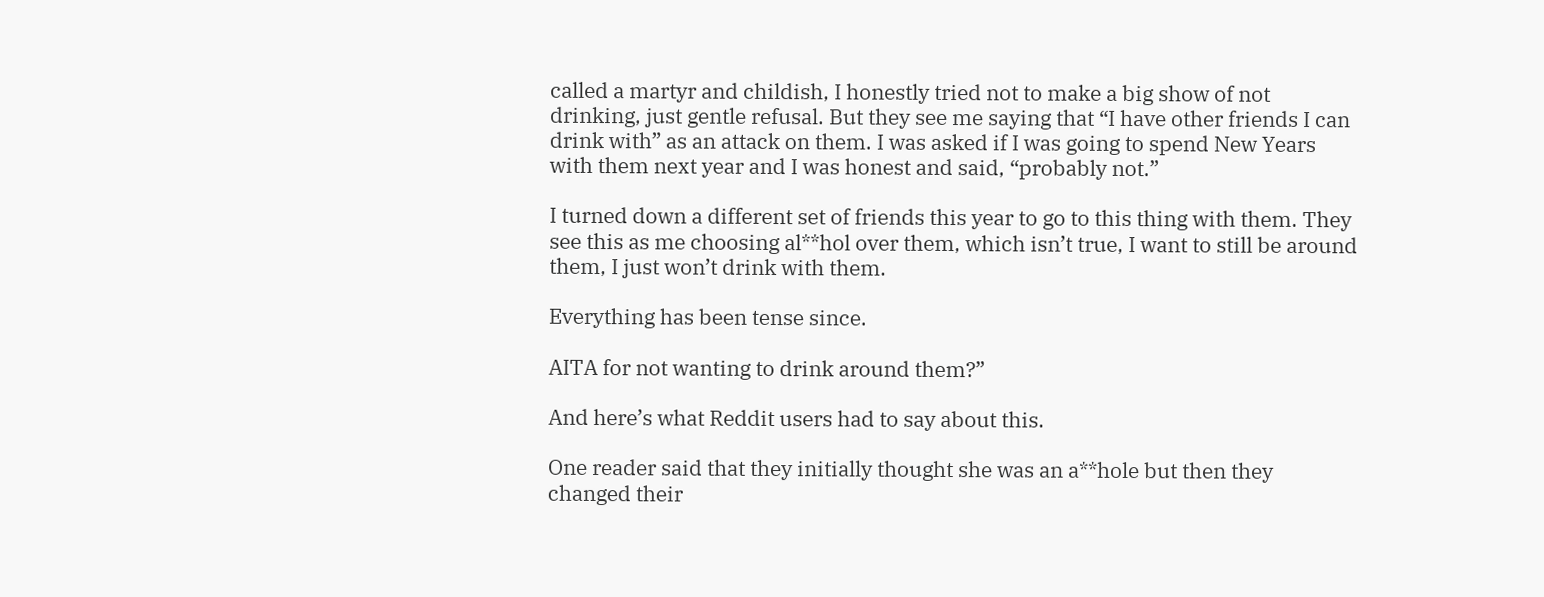called a martyr and childish, I honestly tried not to make a big show of not drinking, just gentle refusal. But they see me saying that “I have other friends I can drink with” as an attack on them. I was asked if I was going to spend New Years with them next year and I was honest and said, “probably not.”

I turned down a different set of friends this year to go to this thing with them. They see this as me choosing al**hol over them, which isn’t true, I want to still be around them, I just won’t drink with them.

Everything has been tense since.

AITA for not wanting to drink around them?”

And here’s what Reddit users had to say about this.

One reader said that they initially thought she was an a**hole but then they changed their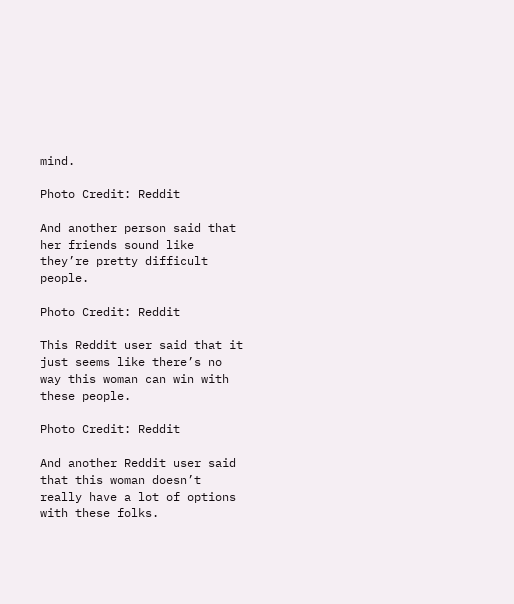mind.

Photo Credit: Reddit

And another person said that her friends sound like they’re pretty difficult people.

Photo Credit: Reddit

This Reddit user said that it just seems like there’s no way this woman can win with these people.

Photo Credit: Reddit

And another Reddit user said that this woman doesn’t really have a lot of options with these folks.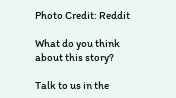Photo Credit: Reddit

What do you think about this story?

Talk to us in the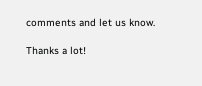comments and let us know.

Thanks a lot!